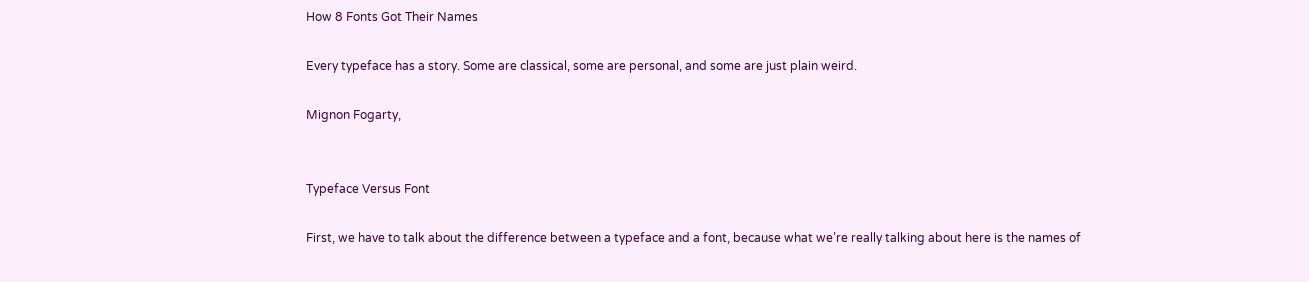How 8 Fonts Got Their Names

Every typeface has a story. Some are classical, some are personal, and some are just plain weird.

Mignon Fogarty,


Typeface Versus Font

First, we have to talk about the difference between a typeface and a font, because what we’re really talking about here is the names of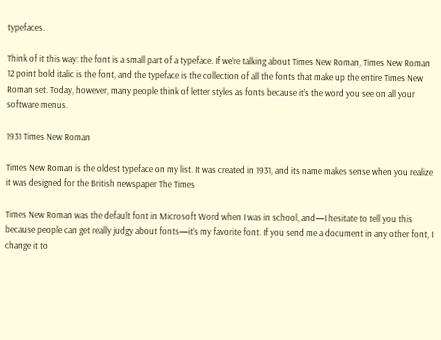typefaces.

Think of it this way: the font is a small part of a typeface. If we’re talking about Times New Roman, Times New Roman 12 point bold italic is the font, and the typeface is the collection of all the fonts that make up the entire Times New Roman set. Today, however, many people think of letter styles as fonts because it’s the word you see on all your software menus.

1931 Times New Roman

Times New Roman is the oldest typeface on my list. It was created in 1931, and its name makes sense when you realize it was designed for the British newspaper The Times

Times New Roman was the default font in Microsoft Word when I was in school, and—I hesitate to tell you this because people can get really judgy about fonts—it’s my favorite font. If you send me a document in any other font, I change it to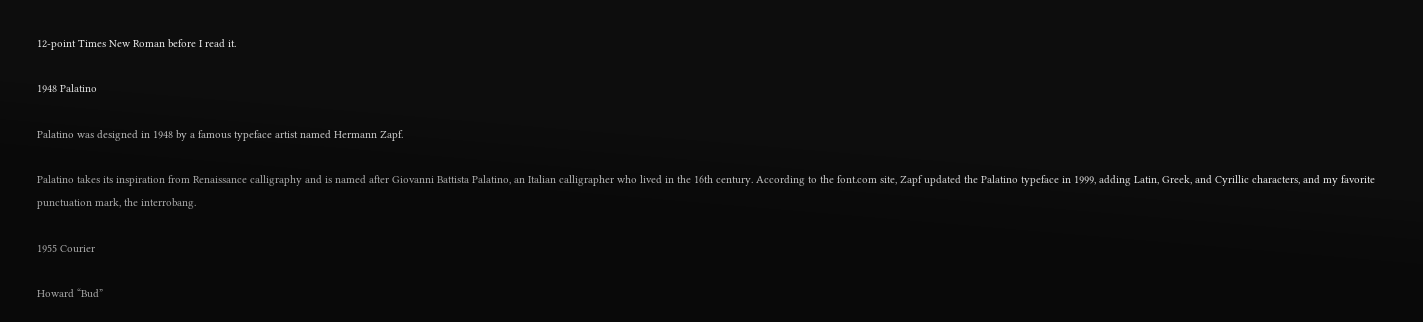12-point Times New Roman before I read it.

1948 Palatino

Palatino was designed in 1948 by a famous typeface artist named Hermann Zapf.

Palatino takes its inspiration from Renaissance calligraphy and is named after Giovanni Battista Palatino, an Italian calligrapher who lived in the 16th century. According to the font.com site, Zapf updated the Palatino typeface in 1999, adding Latin, Greek, and Cyrillic characters, and my favorite punctuation mark, the interrobang.

1955 Courier

Howard “Bud”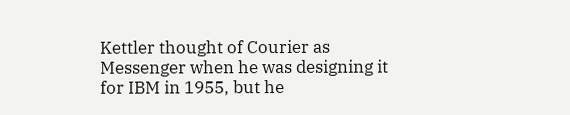Kettler thought of Courier as Messenger when he was designing it for IBM in 1955, but he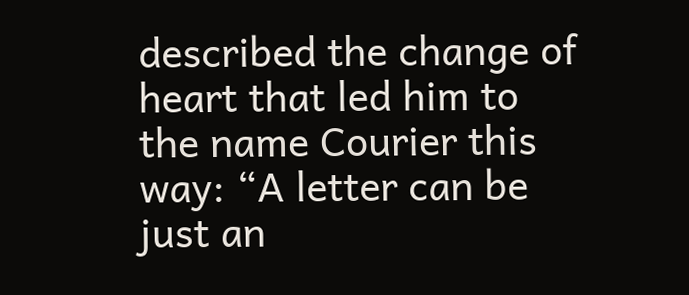described the change of heart that led him to the name Courier this way: “A letter can be just an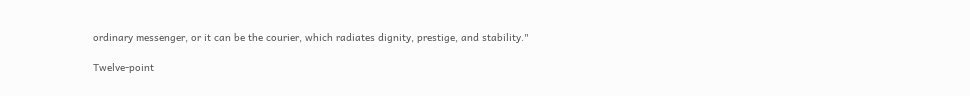ordinary messenger, or it can be the courier, which radiates dignity, prestige, and stability."

Twelve-point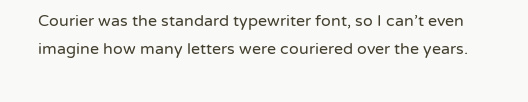Courier was the standard typewriter font, so I can’t even imagine how many letters were couriered over the years.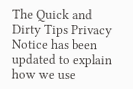The Quick and Dirty Tips Privacy Notice has been updated to explain how we use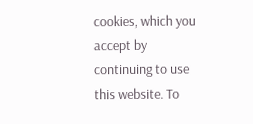cookies, which you accept by continuing to use this website. To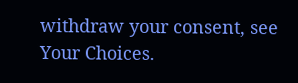withdraw your consent, see Your Choices.